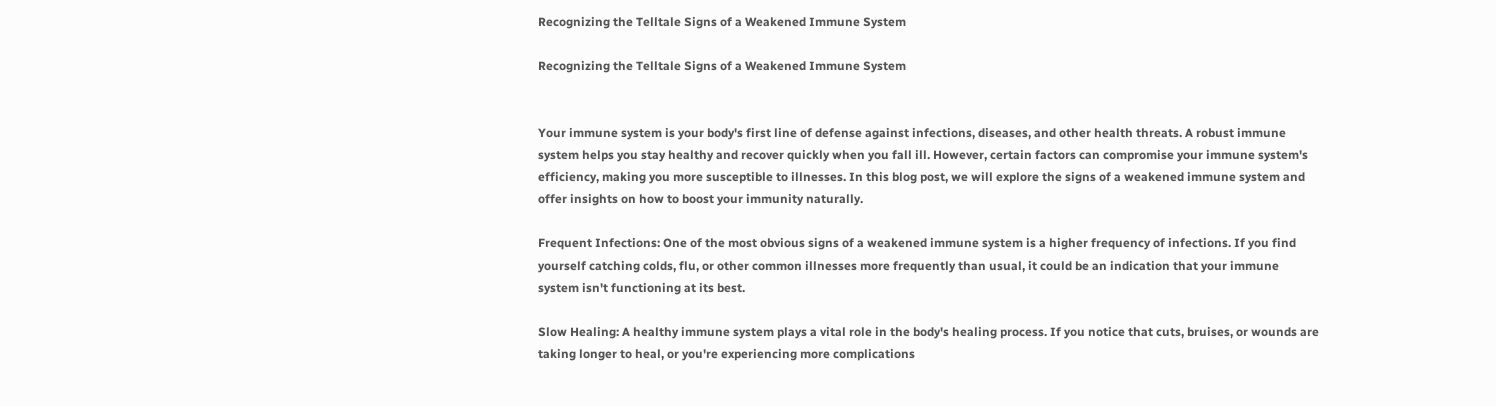Recognizing the Telltale Signs of a Weakened Immune System

Recognizing the Telltale Signs of a Weakened Immune System


Your immune system is your body's first line of defense against infections, diseases, and other health threats. A robust immune system helps you stay healthy and recover quickly when you fall ill. However, certain factors can compromise your immune system's efficiency, making you more susceptible to illnesses. In this blog post, we will explore the signs of a weakened immune system and offer insights on how to boost your immunity naturally.

Frequent Infections: One of the most obvious signs of a weakened immune system is a higher frequency of infections. If you find yourself catching colds, flu, or other common illnesses more frequently than usual, it could be an indication that your immune system isn't functioning at its best.

Slow Healing: A healthy immune system plays a vital role in the body's healing process. If you notice that cuts, bruises, or wounds are taking longer to heal, or you're experiencing more complications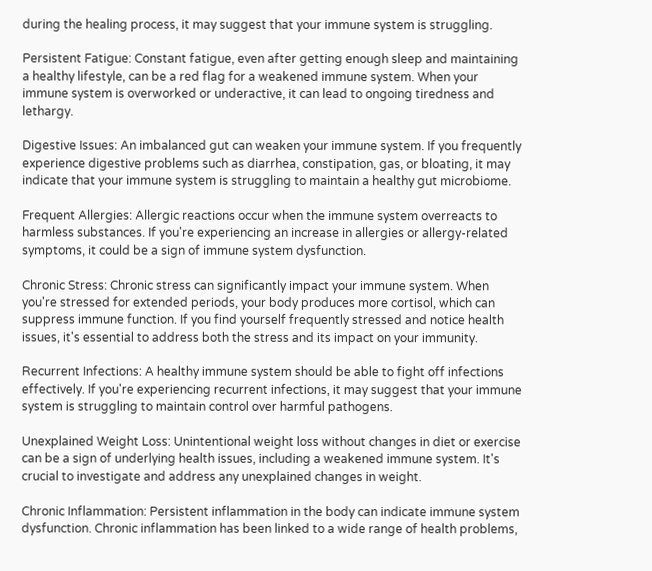during the healing process, it may suggest that your immune system is struggling.

Persistent Fatigue: Constant fatigue, even after getting enough sleep and maintaining a healthy lifestyle, can be a red flag for a weakened immune system. When your immune system is overworked or underactive, it can lead to ongoing tiredness and lethargy.

Digestive Issues: An imbalanced gut can weaken your immune system. If you frequently experience digestive problems such as diarrhea, constipation, gas, or bloating, it may indicate that your immune system is struggling to maintain a healthy gut microbiome.

Frequent Allergies: Allergic reactions occur when the immune system overreacts to harmless substances. If you're experiencing an increase in allergies or allergy-related symptoms, it could be a sign of immune system dysfunction.

Chronic Stress: Chronic stress can significantly impact your immune system. When you're stressed for extended periods, your body produces more cortisol, which can suppress immune function. If you find yourself frequently stressed and notice health issues, it's essential to address both the stress and its impact on your immunity.

Recurrent Infections: A healthy immune system should be able to fight off infections effectively. If you're experiencing recurrent infections, it may suggest that your immune system is struggling to maintain control over harmful pathogens.

Unexplained Weight Loss: Unintentional weight loss without changes in diet or exercise can be a sign of underlying health issues, including a weakened immune system. It's crucial to investigate and address any unexplained changes in weight.

Chronic Inflammation: Persistent inflammation in the body can indicate immune system dysfunction. Chronic inflammation has been linked to a wide range of health problems,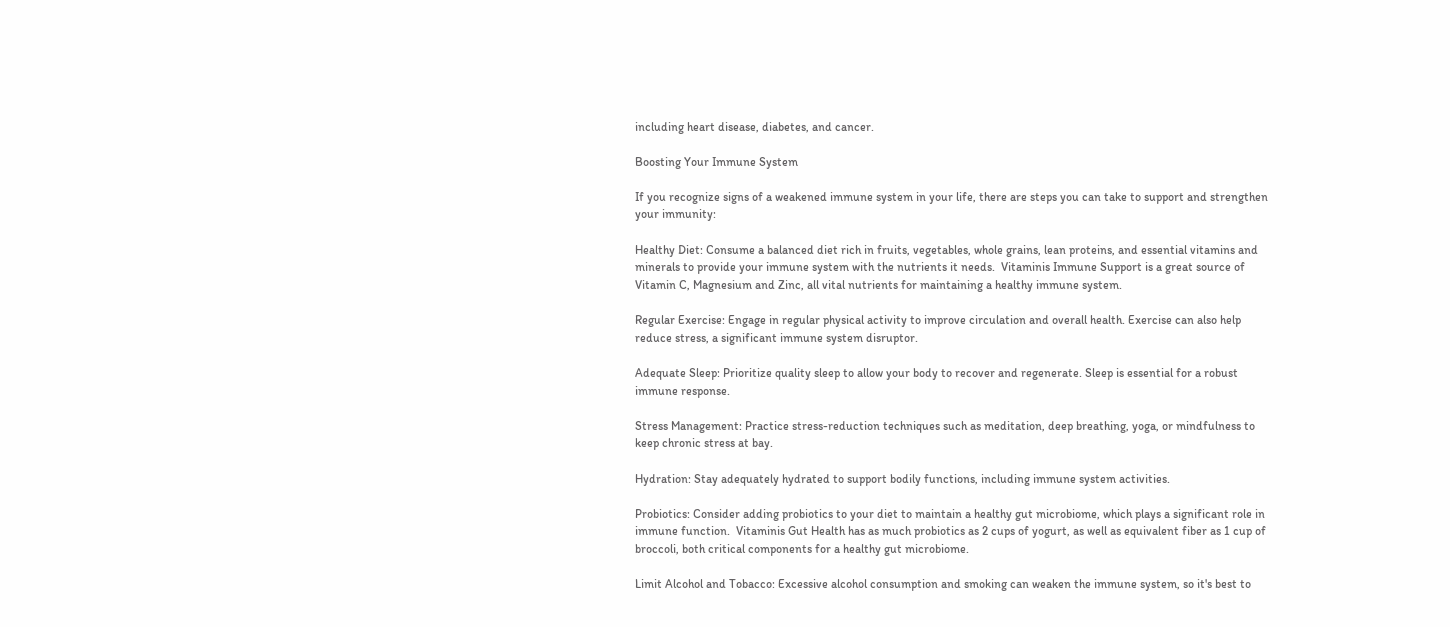including heart disease, diabetes, and cancer.

Boosting Your Immune System

If you recognize signs of a weakened immune system in your life, there are steps you can take to support and strengthen your immunity:

Healthy Diet: Consume a balanced diet rich in fruits, vegetables, whole grains, lean proteins, and essential vitamins and minerals to provide your immune system with the nutrients it needs.  Vitaminis Immune Support is a great source of Vitamin C, Magnesium and Zinc, all vital nutrients for maintaining a healthy immune system.

Regular Exercise: Engage in regular physical activity to improve circulation and overall health. Exercise can also help reduce stress, a significant immune system disruptor.

Adequate Sleep: Prioritize quality sleep to allow your body to recover and regenerate. Sleep is essential for a robust immune response.

Stress Management: Practice stress-reduction techniques such as meditation, deep breathing, yoga, or mindfulness to keep chronic stress at bay.

Hydration: Stay adequately hydrated to support bodily functions, including immune system activities.

Probiotics: Consider adding probiotics to your diet to maintain a healthy gut microbiome, which plays a significant role in immune function.  Vitaminis Gut Health has as much probiotics as 2 cups of yogurt, as well as equivalent fiber as 1 cup of broccoli, both critical components for a healthy gut microbiome.

Limit Alcohol and Tobacco: Excessive alcohol consumption and smoking can weaken the immune system, so it's best to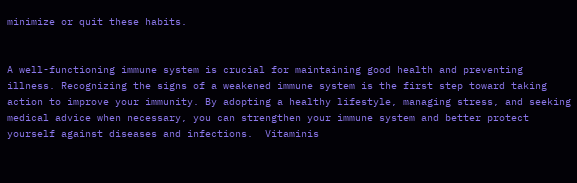minimize or quit these habits.


A well-functioning immune system is crucial for maintaining good health and preventing illness. Recognizing the signs of a weakened immune system is the first step toward taking action to improve your immunity. By adopting a healthy lifestyle, managing stress, and seeking medical advice when necessary, you can strengthen your immune system and better protect yourself against diseases and infections.  Vitaminis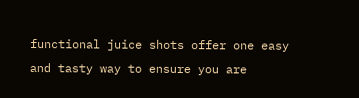functional juice shots offer one easy and tasty way to ensure you are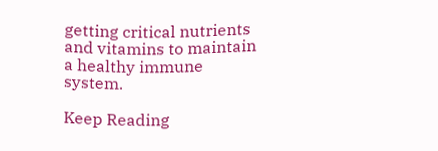getting critical nutrients and vitamins to maintain a healthy immune system.

Keep Reading